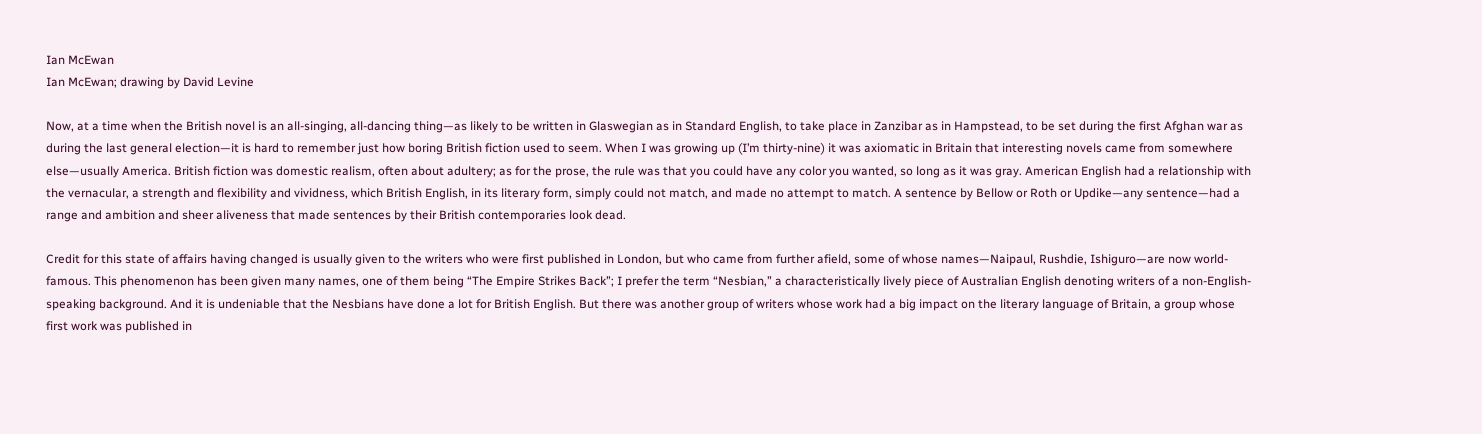Ian McEwan
Ian McEwan; drawing by David Levine

Now, at a time when the British novel is an all-singing, all-dancing thing—as likely to be written in Glaswegian as in Standard English, to take place in Zanzibar as in Hampstead, to be set during the first Afghan war as during the last general election—it is hard to remember just how boring British fiction used to seem. When I was growing up (I’m thirty-nine) it was axiomatic in Britain that interesting novels came from somewhere else—usually America. British fiction was domestic realism, often about adultery; as for the prose, the rule was that you could have any color you wanted, so long as it was gray. American English had a relationship with the vernacular, a strength and flexibility and vividness, which British English, in its literary form, simply could not match, and made no attempt to match. A sentence by Bellow or Roth or Updike—any sentence—had a range and ambition and sheer aliveness that made sentences by their British contemporaries look dead.

Credit for this state of affairs having changed is usually given to the writers who were first published in London, but who came from further afield, some of whose names—Naipaul, Rushdie, Ishiguro—are now world-famous. This phenomenon has been given many names, one of them being “The Empire Strikes Back”; I prefer the term “Nesbian,” a characteristically lively piece of Australian English denoting writers of a non-English-speaking background. And it is undeniable that the Nesbians have done a lot for British English. But there was another group of writers whose work had a big impact on the literary language of Britain, a group whose first work was published in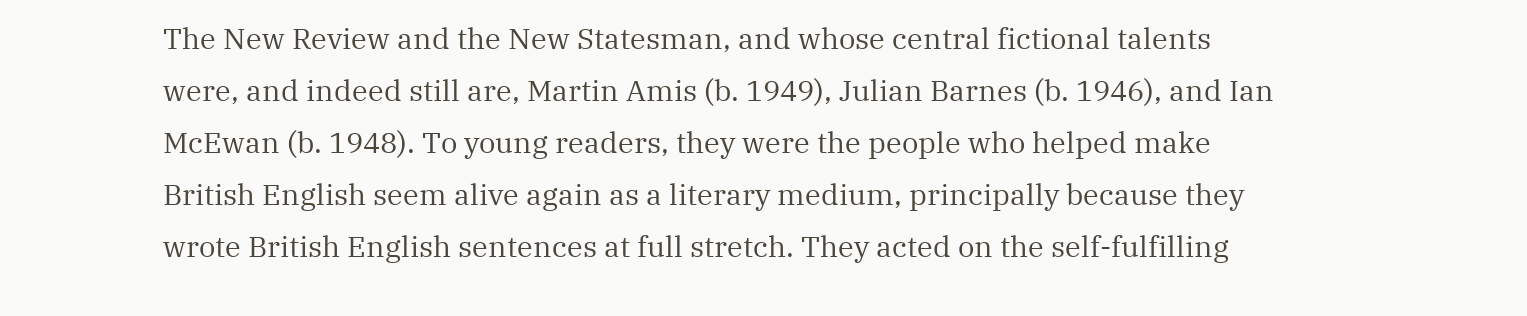The New Review and the New Statesman, and whose central fictional talents were, and indeed still are, Martin Amis (b. 1949), Julian Barnes (b. 1946), and Ian McEwan (b. 1948). To young readers, they were the people who helped make British English seem alive again as a literary medium, principally because they wrote British English sentences at full stretch. They acted on the self-fulfilling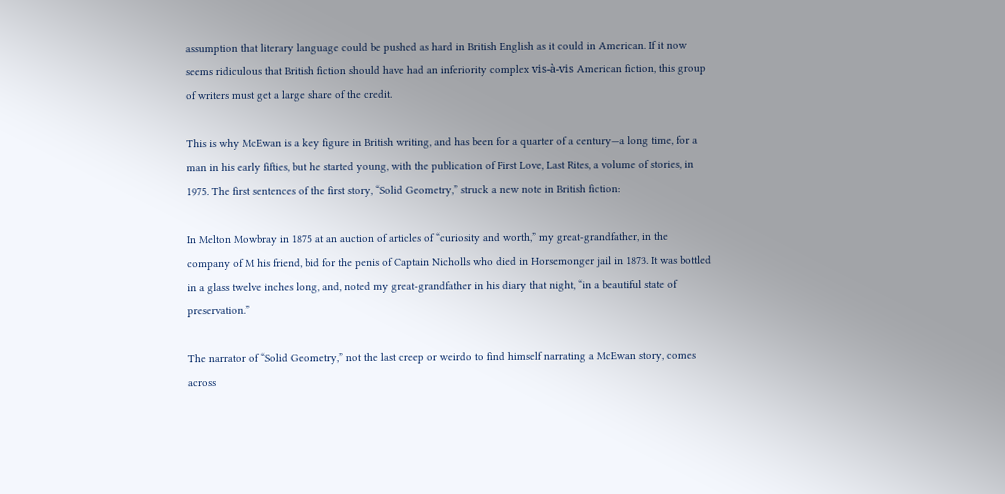assumption that literary language could be pushed as hard in British English as it could in American. If it now seems ridiculous that British fiction should have had an inferiority complex vis-à-vis American fiction, this group of writers must get a large share of the credit.

This is why McEwan is a key figure in British writing, and has been for a quarter of a century—a long time, for a man in his early fifties, but he started young, with the publication of First Love, Last Rites, a volume of stories, in 1975. The first sentences of the first story, “Solid Geometry,” struck a new note in British fiction:

In Melton Mowbray in 1875 at an auction of articles of “curiosity and worth,” my great-grandfather, in the company of M his friend, bid for the penis of Captain Nicholls who died in Horsemonger jail in 1873. It was bottled in a glass twelve inches long, and, noted my great-grandfather in his diary that night, “in a beautiful state of preservation.”

The narrator of “Solid Geometry,” not the last creep or weirdo to find himself narrating a McEwan story, comes across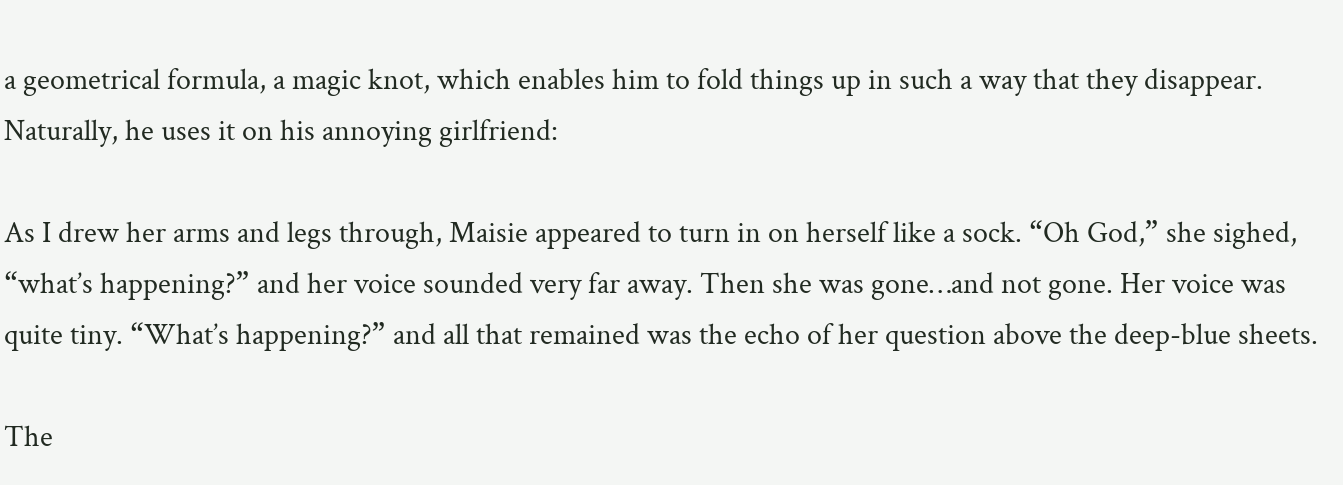a geometrical formula, a magic knot, which enables him to fold things up in such a way that they disappear. Naturally, he uses it on his annoying girlfriend:

As I drew her arms and legs through, Maisie appeared to turn in on herself like a sock. “Oh God,” she sighed, “what’s happening?” and her voice sounded very far away. Then she was gone…and not gone. Her voice was quite tiny. “What’s happening?” and all that remained was the echo of her question above the deep-blue sheets.

The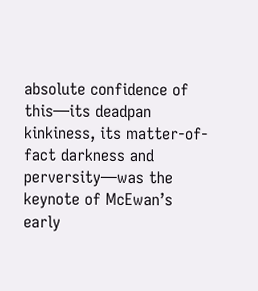absolute confidence of this—its deadpan kinkiness, its matter-of-fact darkness and perversity—was the keynote of McEwan’s early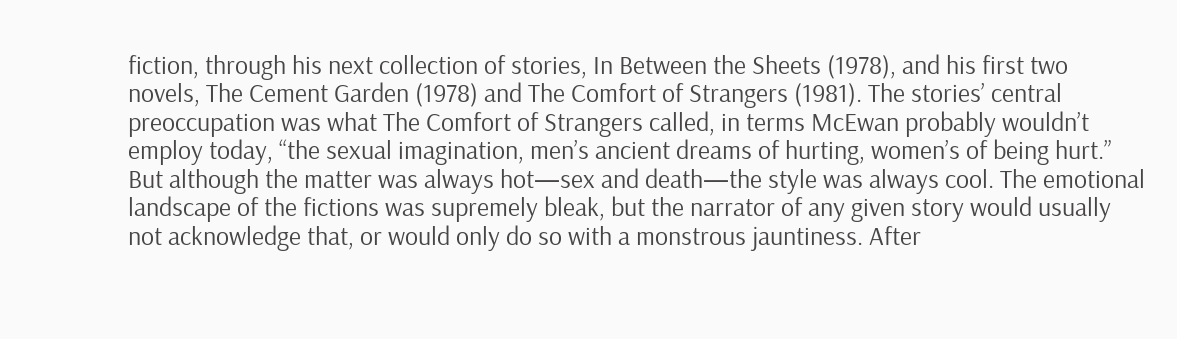fiction, through his next collection of stories, In Between the Sheets (1978), and his first two novels, The Cement Garden (1978) and The Comfort of Strangers (1981). The stories’ central preoccupation was what The Comfort of Strangers called, in terms McEwan probably wouldn’t employ today, “the sexual imagination, men’s ancient dreams of hurting, women’s of being hurt.” But although the matter was always hot—sex and death—the style was always cool. The emotional landscape of the fictions was supremely bleak, but the narrator of any given story would usually not acknowledge that, or would only do so with a monstrous jauntiness. After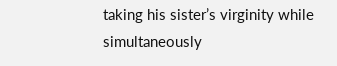taking his sister’s virginity while simultaneously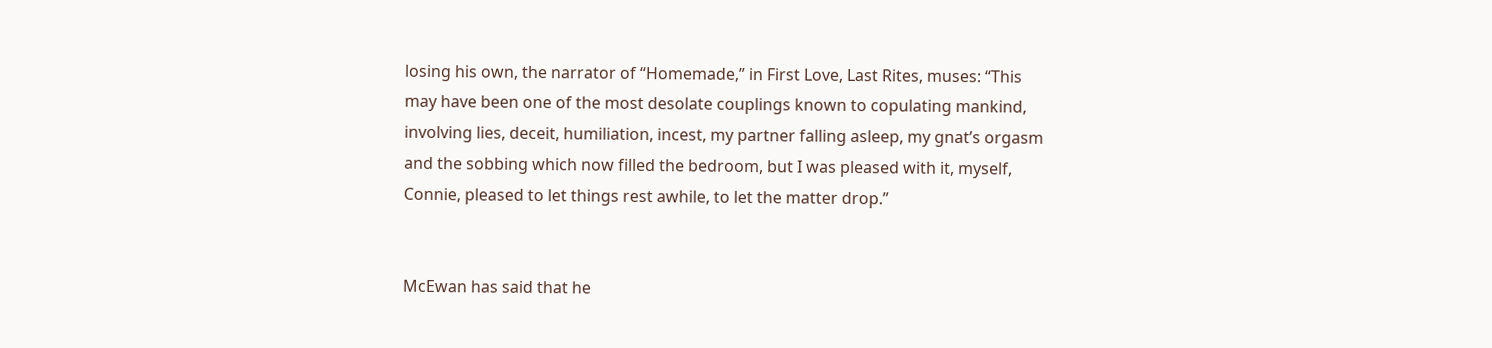losing his own, the narrator of “Homemade,” in First Love, Last Rites, muses: “This may have been one of the most desolate couplings known to copulating mankind, involving lies, deceit, humiliation, incest, my partner falling asleep, my gnat’s orgasm and the sobbing which now filled the bedroom, but I was pleased with it, myself, Connie, pleased to let things rest awhile, to let the matter drop.”


McEwan has said that he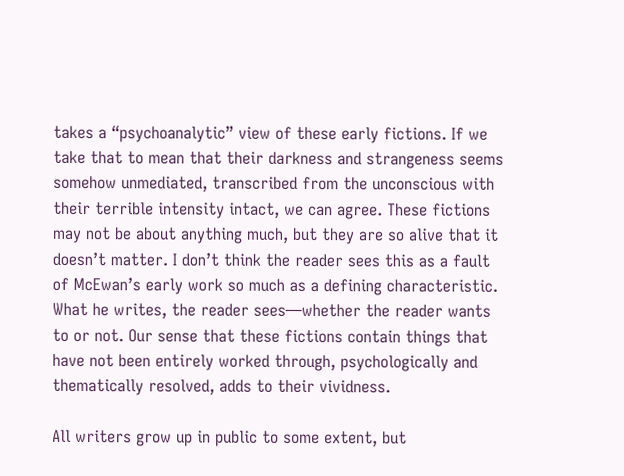takes a “psychoanalytic” view of these early fictions. If we take that to mean that their darkness and strangeness seems somehow unmediated, transcribed from the unconscious with their terrible intensity intact, we can agree. These fictions may not be about anything much, but they are so alive that it doesn’t matter. I don’t think the reader sees this as a fault of McEwan’s early work so much as a defining characteristic. What he writes, the reader sees—whether the reader wants to or not. Our sense that these fictions contain things that have not been entirely worked through, psychologically and thematically resolved, adds to their vividness.

All writers grow up in public to some extent, but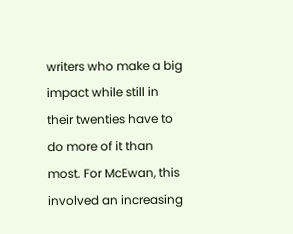writers who make a big impact while still in their twenties have to do more of it than most. For McEwan, this involved an increasing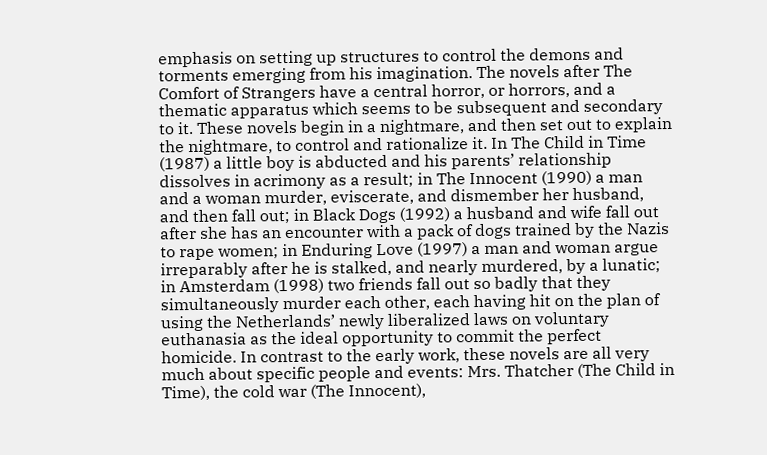emphasis on setting up structures to control the demons and torments emerging from his imagination. The novels after The Comfort of Strangers have a central horror, or horrors, and a thematic apparatus which seems to be subsequent and secondary to it. These novels begin in a nightmare, and then set out to explain the nightmare, to control and rationalize it. In The Child in Time (1987) a little boy is abducted and his parents’ relationship dissolves in acrimony as a result; in The Innocent (1990) a man and a woman murder, eviscerate, and dismember her husband, and then fall out; in Black Dogs (1992) a husband and wife fall out after she has an encounter with a pack of dogs trained by the Nazis to rape women; in Enduring Love (1997) a man and woman argue irreparably after he is stalked, and nearly murdered, by a lunatic; in Amsterdam (1998) two friends fall out so badly that they simultaneously murder each other, each having hit on the plan of using the Netherlands’ newly liberalized laws on voluntary euthanasia as the ideal opportunity to commit the perfect homicide. In contrast to the early work, these novels are all very much about specific people and events: Mrs. Thatcher (The Child in Time), the cold war (The Innocent),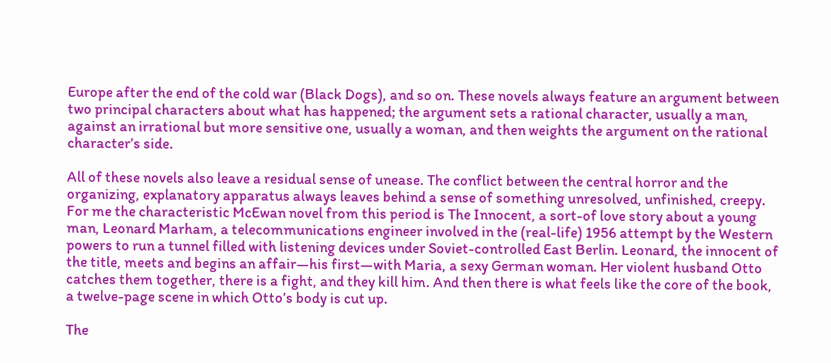Europe after the end of the cold war (Black Dogs), and so on. These novels always feature an argument between two principal characters about what has happened; the argument sets a rational character, usually a man, against an irrational but more sensitive one, usually a woman, and then weights the argument on the rational character’s side.

All of these novels also leave a residual sense of unease. The conflict between the central horror and the organizing, explanatory apparatus always leaves behind a sense of something unresolved, unfinished, creepy. For me the characteristic McEwan novel from this period is The Innocent, a sort-of love story about a young man, Leonard Marham, a telecommunications engineer involved in the (real-life) 1956 attempt by the Western powers to run a tunnel filled with listening devices under Soviet-controlled East Berlin. Leonard, the innocent of the title, meets and begins an affair—his first—with Maria, a sexy German woman. Her violent husband Otto catches them together, there is a fight, and they kill him. And then there is what feels like the core of the book, a twelve-page scene in which Otto’s body is cut up.

The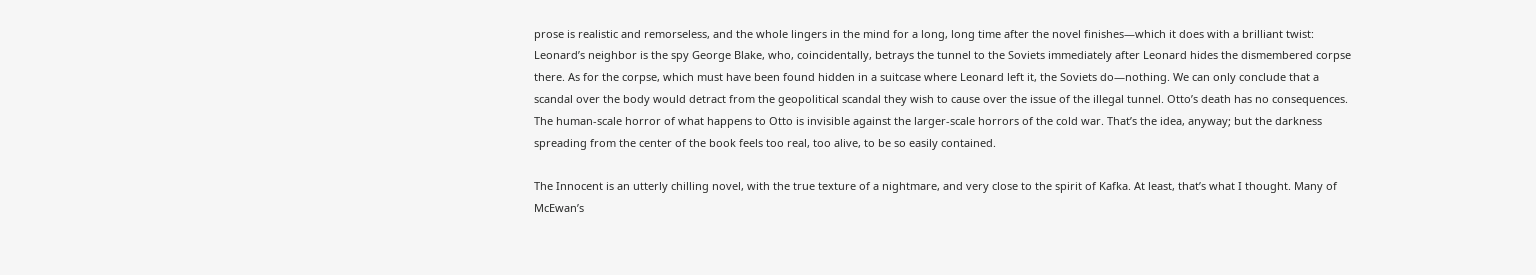prose is realistic and remorseless, and the whole lingers in the mind for a long, long time after the novel finishes—which it does with a brilliant twist: Leonard’s neighbor is the spy George Blake, who, coincidentally, betrays the tunnel to the Soviets immediately after Leonard hides the dismembered corpse there. As for the corpse, which must have been found hidden in a suitcase where Leonard left it, the Soviets do—nothing. We can only conclude that a scandal over the body would detract from the geopolitical scandal they wish to cause over the issue of the illegal tunnel. Otto’s death has no consequences. The human-scale horror of what happens to Otto is invisible against the larger-scale horrors of the cold war. That’s the idea, anyway; but the darkness spreading from the center of the book feels too real, too alive, to be so easily contained.

The Innocent is an utterly chilling novel, with the true texture of a nightmare, and very close to the spirit of Kafka. At least, that’s what I thought. Many of McEwan’s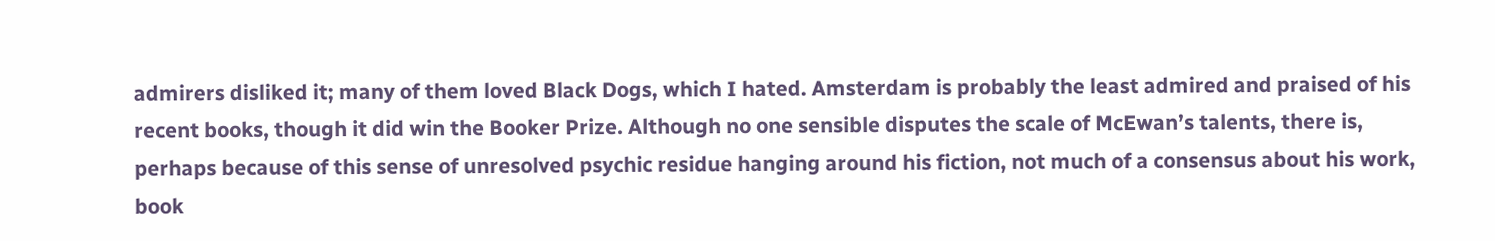admirers disliked it; many of them loved Black Dogs, which I hated. Amsterdam is probably the least admired and praised of his recent books, though it did win the Booker Prize. Although no one sensible disputes the scale of McEwan’s talents, there is, perhaps because of this sense of unresolved psychic residue hanging around his fiction, not much of a consensus about his work, book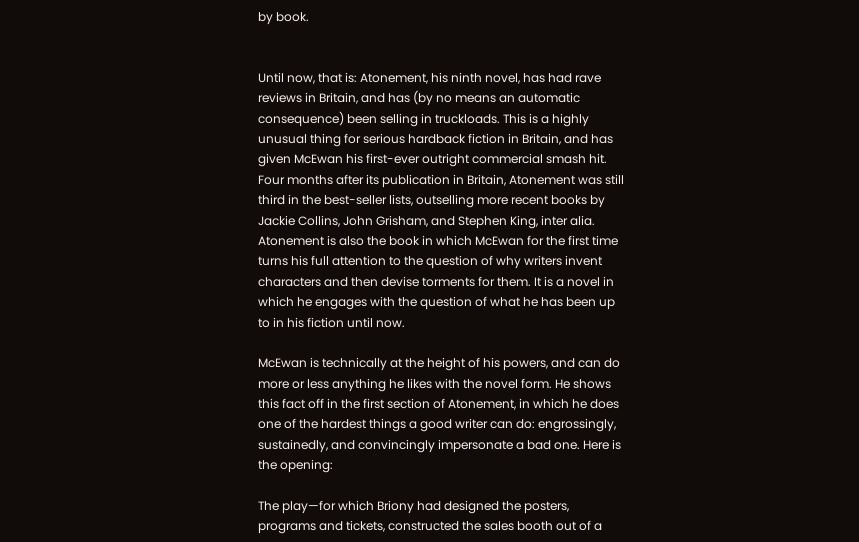by book.


Until now, that is: Atonement, his ninth novel, has had rave reviews in Britain, and has (by no means an automatic consequence) been selling in truckloads. This is a highly unusual thing for serious hardback fiction in Britain, and has given McEwan his first-ever outright commercial smash hit. Four months after its publication in Britain, Atonement was still third in the best-seller lists, outselling more recent books by Jackie Collins, John Grisham, and Stephen King, inter alia. Atonement is also the book in which McEwan for the first time turns his full attention to the question of why writers invent characters and then devise torments for them. It is a novel in which he engages with the question of what he has been up to in his fiction until now.

McEwan is technically at the height of his powers, and can do more or less anything he likes with the novel form. He shows this fact off in the first section of Atonement, in which he does one of the hardest things a good writer can do: engrossingly, sustainedly, and convincingly impersonate a bad one. Here is the opening:

The play—for which Briony had designed the posters, programs and tickets, constructed the sales booth out of a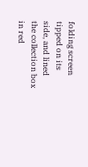folding screen tipped on its side, and lined the collection box in red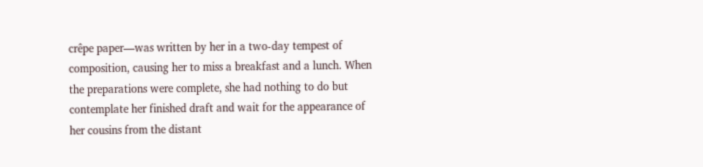crêpe paper—was written by her in a two-day tempest of composition, causing her to miss a breakfast and a lunch. When the preparations were complete, she had nothing to do but contemplate her finished draft and wait for the appearance of her cousins from the distant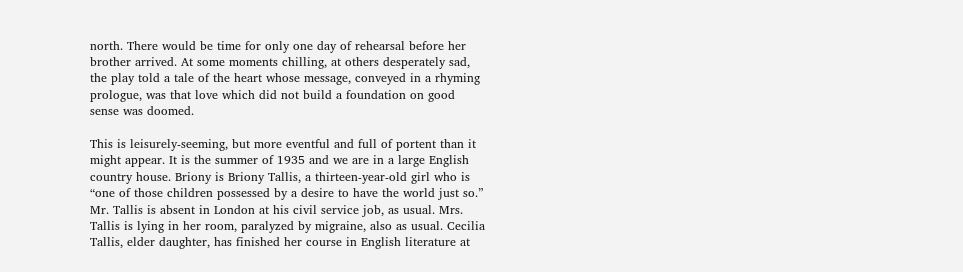north. There would be time for only one day of rehearsal before her brother arrived. At some moments chilling, at others desperately sad, the play told a tale of the heart whose message, conveyed in a rhyming prologue, was that love which did not build a foundation on good sense was doomed.

This is leisurely-seeming, but more eventful and full of portent than it might appear. It is the summer of 1935 and we are in a large English country house. Briony is Briony Tallis, a thirteen-year-old girl who is “one of those children possessed by a desire to have the world just so.” Mr. Tallis is absent in London at his civil service job, as usual. Mrs. Tallis is lying in her room, paralyzed by migraine, also as usual. Cecilia Tallis, elder daughter, has finished her course in English literature at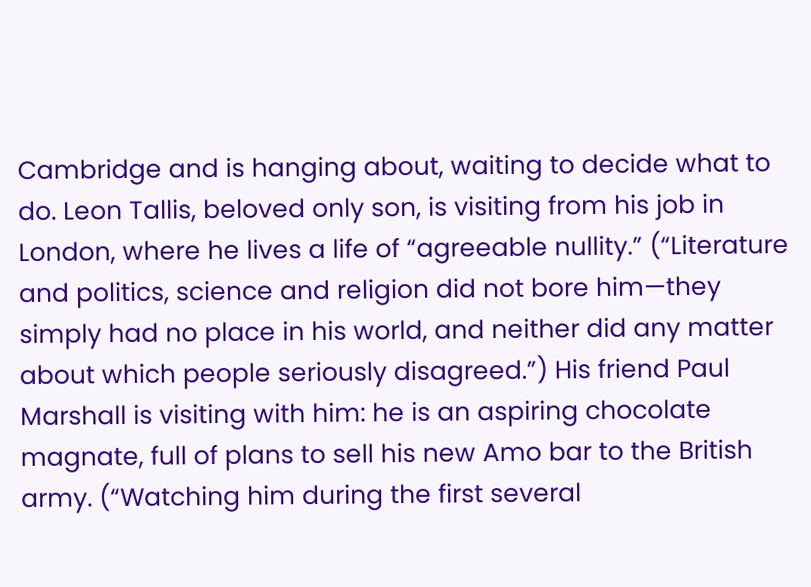Cambridge and is hanging about, waiting to decide what to do. Leon Tallis, beloved only son, is visiting from his job in London, where he lives a life of “agreeable nullity.” (“Literature and politics, science and religion did not bore him—they simply had no place in his world, and neither did any matter about which people seriously disagreed.”) His friend Paul Marshall is visiting with him: he is an aspiring chocolate magnate, full of plans to sell his new Amo bar to the British army. (“Watching him during the first several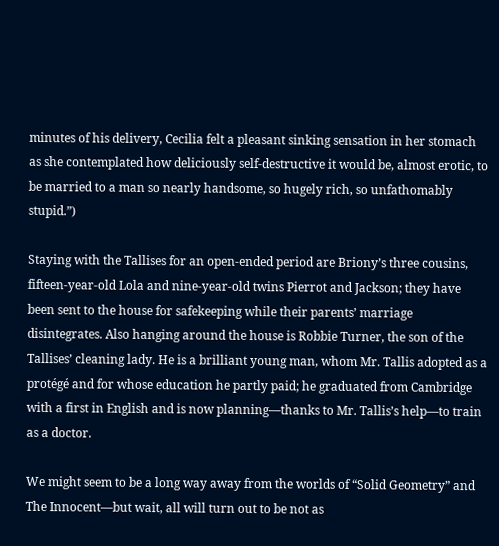minutes of his delivery, Cecilia felt a pleasant sinking sensation in her stomach as she contemplated how deliciously self-destructive it would be, almost erotic, to be married to a man so nearly handsome, so hugely rich, so unfathomably stupid.”)

Staying with the Tallises for an open-ended period are Briony’s three cousins, fifteen-year-old Lola and nine-year-old twins Pierrot and Jackson; they have been sent to the house for safekeeping while their parents’ marriage disintegrates. Also hanging around the house is Robbie Turner, the son of the Tallises’ cleaning lady. He is a brilliant young man, whom Mr. Tallis adopted as a protégé and for whose education he partly paid; he graduated from Cambridge with a first in English and is now planning—thanks to Mr. Tallis’s help—to train as a doctor.

We might seem to be a long way away from the worlds of “Solid Geometry” and The Innocent—but wait, all will turn out to be not as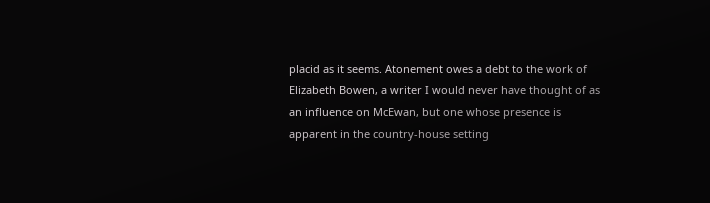placid as it seems. Atonement owes a debt to the work of Elizabeth Bowen, a writer I would never have thought of as an influence on McEwan, but one whose presence is apparent in the country-house setting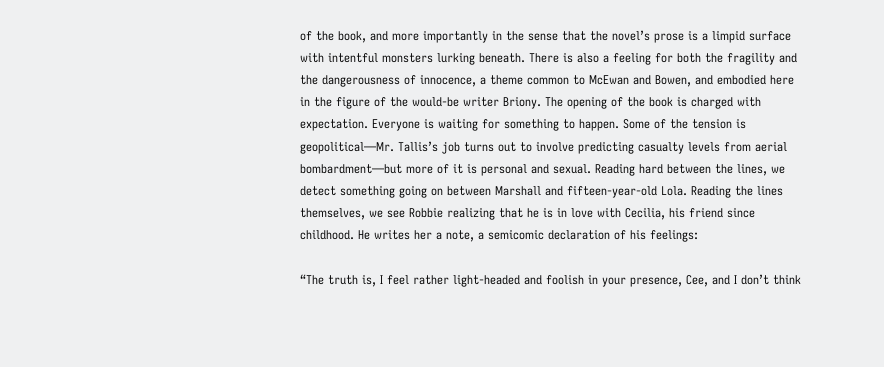of the book, and more importantly in the sense that the novel’s prose is a limpid surface with intentful monsters lurking beneath. There is also a feeling for both the fragility and the dangerousness of innocence, a theme common to McEwan and Bowen, and embodied here in the figure of the would-be writer Briony. The opening of the book is charged with expectation. Everyone is waiting for something to happen. Some of the tension is geopolitical—Mr. Tallis’s job turns out to involve predicting casualty levels from aerial bombardment—but more of it is personal and sexual. Reading hard between the lines, we detect something going on between Marshall and fifteen-year-old Lola. Reading the lines themselves, we see Robbie realizing that he is in love with Cecilia, his friend since childhood. He writes her a note, a semicomic declaration of his feelings:

“The truth is, I feel rather light-headed and foolish in your presence, Cee, and I don’t think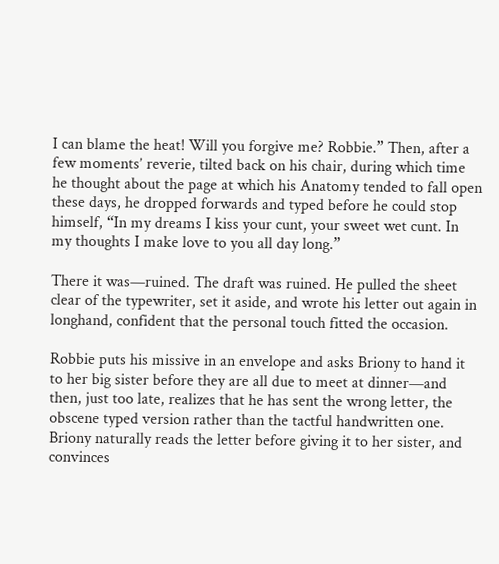I can blame the heat! Will you forgive me? Robbie.” Then, after a few moments’ reverie, tilted back on his chair, during which time he thought about the page at which his Anatomy tended to fall open these days, he dropped forwards and typed before he could stop himself, “In my dreams I kiss your cunt, your sweet wet cunt. In my thoughts I make love to you all day long.”

There it was—ruined. The draft was ruined. He pulled the sheet clear of the typewriter, set it aside, and wrote his letter out again in longhand, confident that the personal touch fitted the occasion.

Robbie puts his missive in an envelope and asks Briony to hand it to her big sister before they are all due to meet at dinner—and then, just too late, realizes that he has sent the wrong letter, the obscene typed version rather than the tactful handwritten one. Briony naturally reads the letter before giving it to her sister, and convinces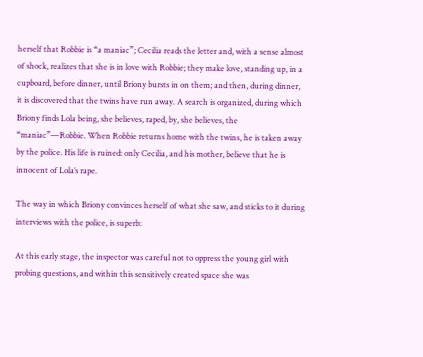herself that Robbie is “a maniac”; Cecilia reads the letter and, with a sense almost of shock, realizes that she is in love with Robbie; they make love, standing up, in a cupboard, before dinner, until Briony bursts in on them; and then, during dinner, it is discovered that the twins have run away. A search is organized, during which Briony finds Lola being, she believes, raped, by, she believes, the “maniac”—Robbie. When Robbie returns home with the twins, he is taken away by the police. His life is ruined: only Cecilia, and his mother, believe that he is innocent of Lola’s rape.

The way in which Briony convinces herself of what she saw, and sticks to it during interviews with the police, is superb:

At this early stage, the inspector was careful not to oppress the young girl with probing questions, and within this sensitively created space she was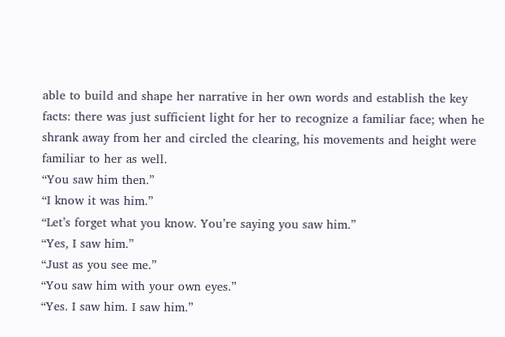able to build and shape her narrative in her own words and establish the key facts: there was just sufficient light for her to recognize a familiar face; when he shrank away from her and circled the clearing, his movements and height were familiar to her as well.
“You saw him then.”
“I know it was him.”
“Let’s forget what you know. You’re saying you saw him.”
“Yes, I saw him.”
“Just as you see me.”
“You saw him with your own eyes.”
“Yes. I saw him. I saw him.”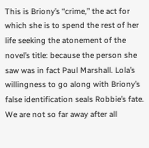This is Briony’s “crime,” the act for which she is to spend the rest of her life seeking the atonement of the novel’s title: because the person she saw was in fact Paul Marshall. Lola’s willingness to go along with Briony’s false identification seals Robbie’s fate. We are not so far away after all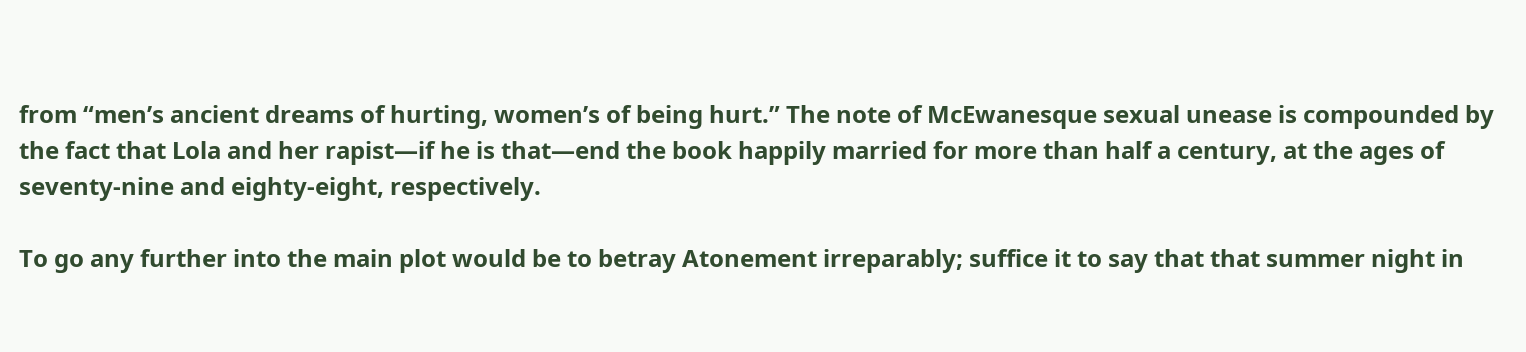from “men’s ancient dreams of hurting, women’s of being hurt.” The note of McEwanesque sexual unease is compounded by the fact that Lola and her rapist—if he is that—end the book happily married for more than half a century, at the ages of seventy-nine and eighty-eight, respectively.

To go any further into the main plot would be to betray Atonement irreparably; suffice it to say that that summer night in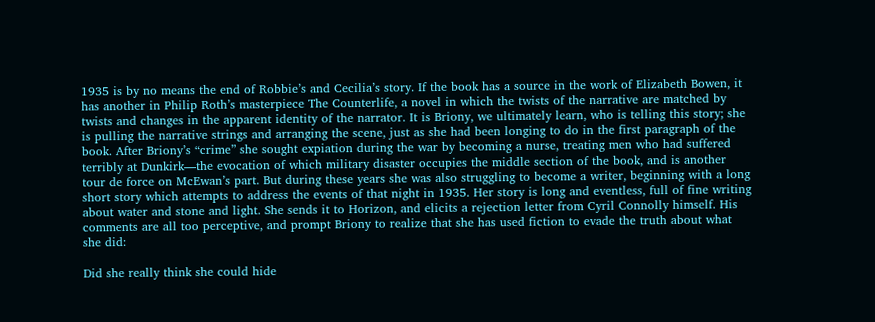1935 is by no means the end of Robbie’s and Cecilia’s story. If the book has a source in the work of Elizabeth Bowen, it has another in Philip Roth’s masterpiece The Counterlife, a novel in which the twists of the narrative are matched by twists and changes in the apparent identity of the narrator. It is Briony, we ultimately learn, who is telling this story; she is pulling the narrative strings and arranging the scene, just as she had been longing to do in the first paragraph of the book. After Briony’s “crime” she sought expiation during the war by becoming a nurse, treating men who had suffered terribly at Dunkirk—the evocation of which military disaster occupies the middle section of the book, and is another tour de force on McEwan’s part. But during these years she was also struggling to become a writer, beginning with a long short story which attempts to address the events of that night in 1935. Her story is long and eventless, full of fine writing about water and stone and light. She sends it to Horizon, and elicits a rejection letter from Cyril Connolly himself. His comments are all too perceptive, and prompt Briony to realize that she has used fiction to evade the truth about what she did:

Did she really think she could hide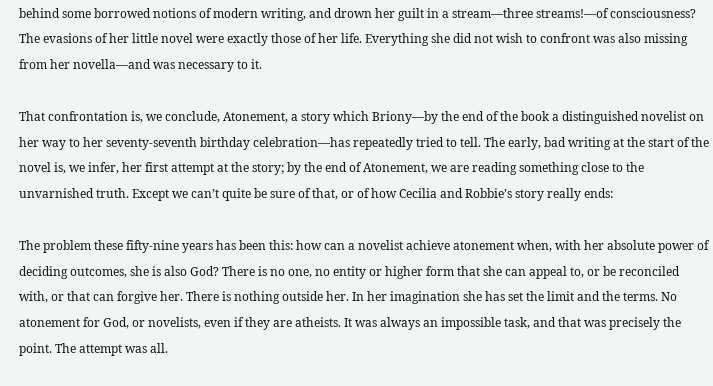behind some borrowed notions of modern writing, and drown her guilt in a stream—three streams!—of consciousness? The evasions of her little novel were exactly those of her life. Everything she did not wish to confront was also missing from her novella—and was necessary to it.

That confrontation is, we conclude, Atonement, a story which Briony—by the end of the book a distinguished novelist on her way to her seventy-seventh birthday celebration—has repeatedly tried to tell. The early, bad writing at the start of the novel is, we infer, her first attempt at the story; by the end of Atonement, we are reading something close to the unvarnished truth. Except we can’t quite be sure of that, or of how Cecilia and Robbie’s story really ends:

The problem these fifty-nine years has been this: how can a novelist achieve atonement when, with her absolute power of deciding outcomes, she is also God? There is no one, no entity or higher form that she can appeal to, or be reconciled with, or that can forgive her. There is nothing outside her. In her imagination she has set the limit and the terms. No atonement for God, or novelists, even if they are atheists. It was always an impossible task, and that was precisely the point. The attempt was all.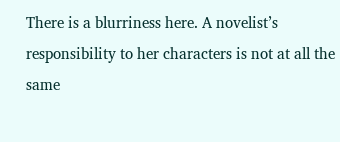There is a blurriness here. A novelist’s responsibility to her characters is not at all the same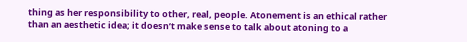thing as her responsibility to other, real, people. Atonement is an ethical rather than an aesthetic idea; it doesn’t make sense to talk about atoning to a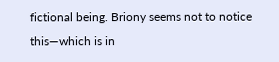fictional being. Briony seems not to notice this—which is in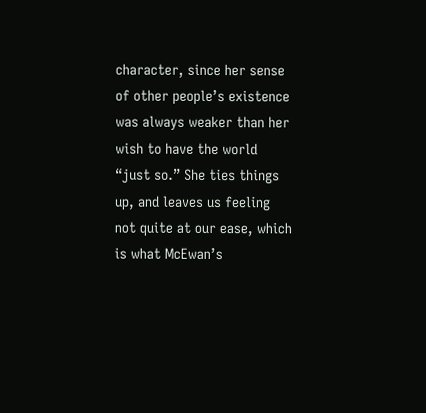character, since her sense of other people’s existence was always weaker than her wish to have the world “just so.” She ties things up, and leaves us feeling not quite at our ease, which is what McEwan’s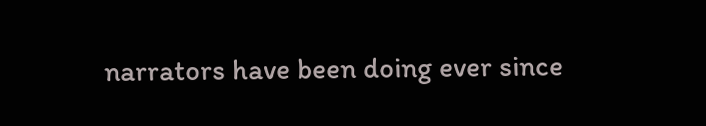narrators have been doing ever since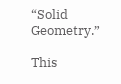“Solid Geometry.”

This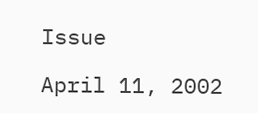Issue

April 11, 2002